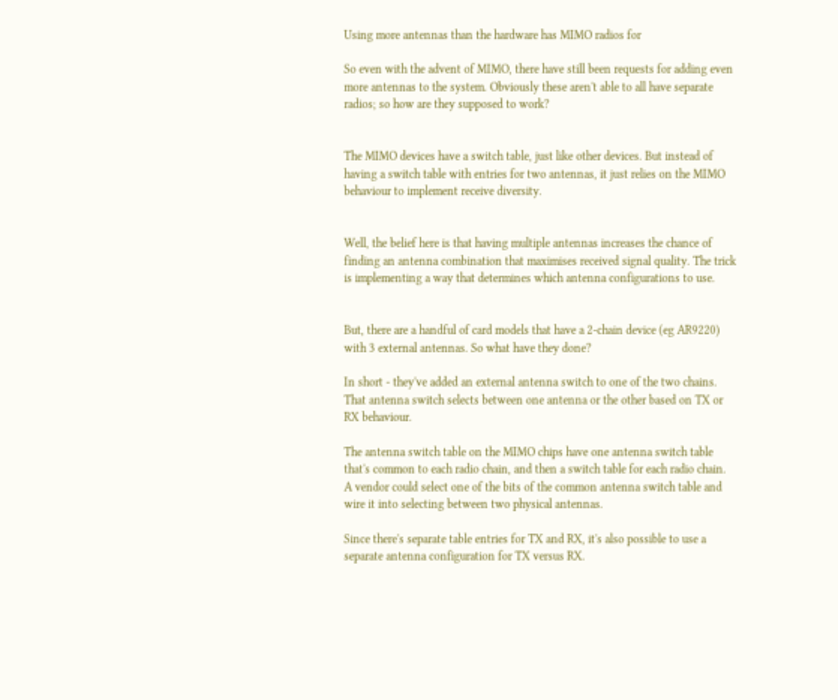Using more antennas than the hardware has MIMO radios for

So even with the advent of MIMO, there have still been requests for adding even more antennas to the system. Obviously these aren't able to all have separate radios; so how are they supposed to work?


The MIMO devices have a switch table, just like other devices. But instead of having a switch table with entries for two antennas, it just relies on the MIMO behaviour to implement receive diversity.


Well, the belief here is that having multiple antennas increases the chance of finding an antenna combination that maximises received signal quality. The trick is implementing a way that determines which antenna configurations to use.


But, there are a handful of card models that have a 2-chain device (eg AR9220) with 3 external antennas. So what have they done?

In short - they've added an external antenna switch to one of the two chains. That antenna switch selects between one antenna or the other based on TX or RX behaviour.

The antenna switch table on the MIMO chips have one antenna switch table that's common to each radio chain, and then a switch table for each radio chain. A vendor could select one of the bits of the common antenna switch table and wire it into selecting between two physical antennas.

Since there's separate table entries for TX and RX, it's also possible to use a separate antenna configuration for TX versus RX.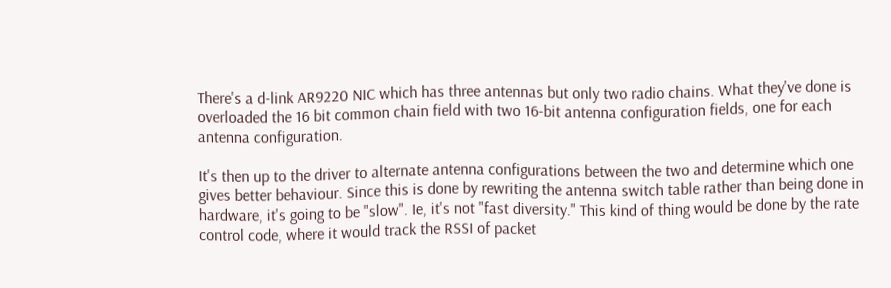There's a d-link AR9220 NIC which has three antennas but only two radio chains. What they've done is overloaded the 16 bit common chain field with two 16-bit antenna configuration fields, one for each antenna configuration.

It's then up to the driver to alternate antenna configurations between the two and determine which one gives better behaviour. Since this is done by rewriting the antenna switch table rather than being done in hardware, it's going to be "slow". Ie, it's not "fast diversity." This kind of thing would be done by the rate control code, where it would track the RSSI of packet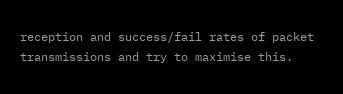reception and success/fail rates of packet transmissions and try to maximise this.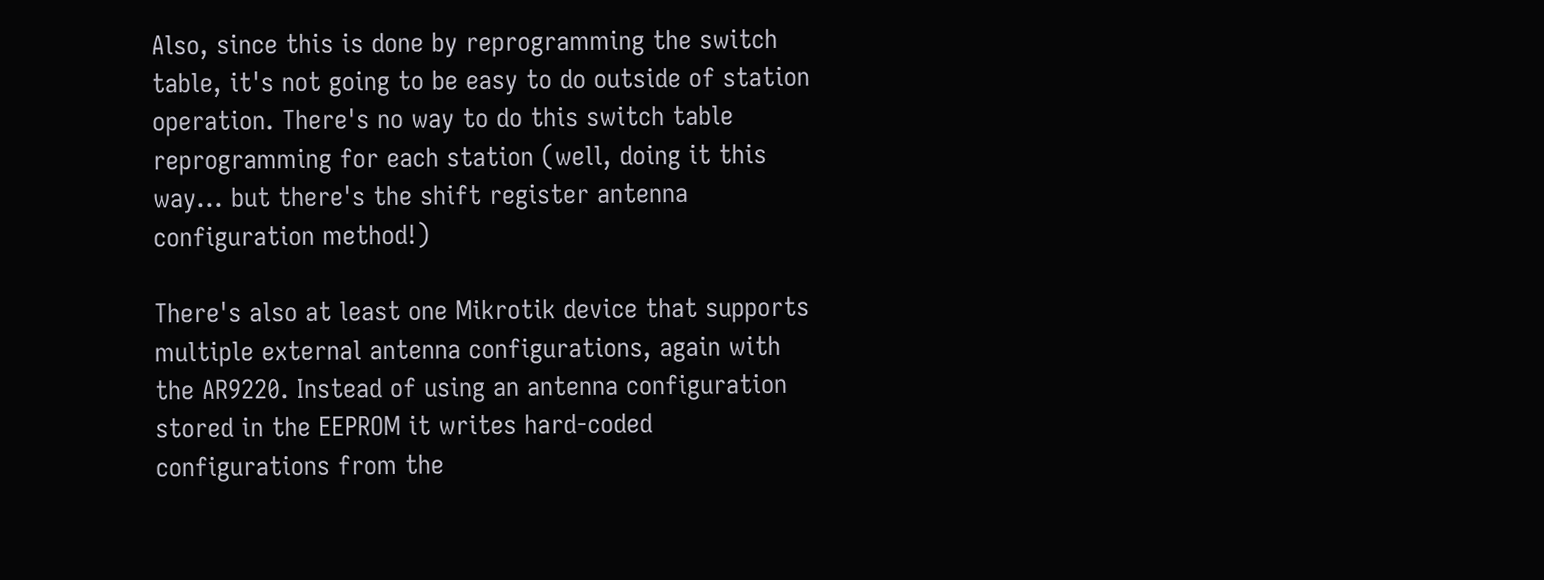Also, since this is done by reprogramming the switch table, it's not going to be easy to do outside of station operation. There's no way to do this switch table reprogramming for each station (well, doing it this way... but there's the shift register antenna configuration method!)

There's also at least one Mikrotik device that supports multiple external antenna configurations, again with the AR9220. Instead of using an antenna configuration stored in the EEPROM it writes hard-coded configurations from the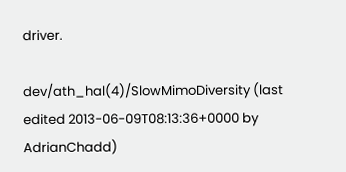driver.

dev/ath_hal(4)/SlowMimoDiversity (last edited 2013-06-09T08:13:36+0000 by AdrianChadd)